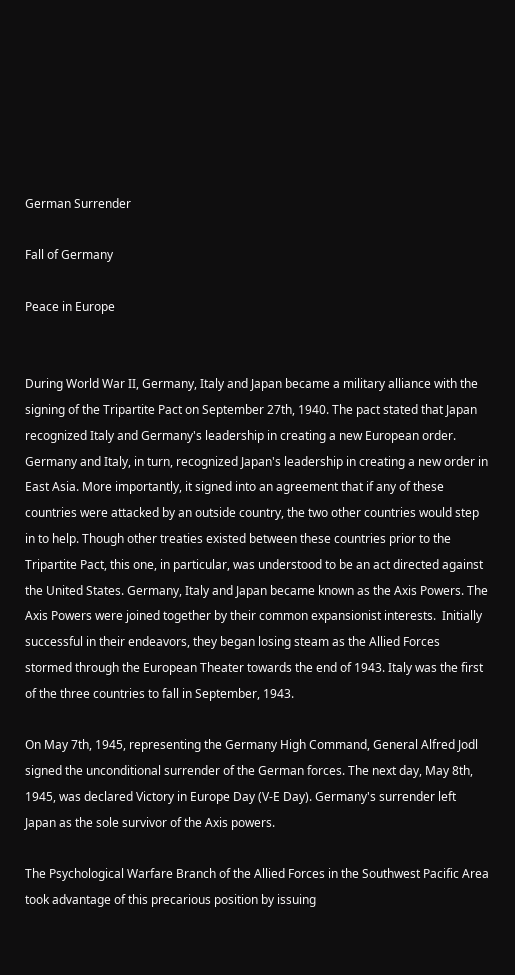German Surrender

Fall of Germany

Peace in Europe


During World War II, Germany, Italy and Japan became a military alliance with the signing of the Tripartite Pact on September 27th, 1940. The pact stated that Japan recognized Italy and Germany's leadership in creating a new European order. Germany and Italy, in turn, recognized Japan's leadership in creating a new order in East Asia. More importantly, it signed into an agreement that if any of these countries were attacked by an outside country, the two other countries would step in to help. Though other treaties existed between these countries prior to the Tripartite Pact, this one, in particular, was understood to be an act directed against the United States. Germany, Italy and Japan became known as the Axis Powers. The Axis Powers were joined together by their common expansionist interests.  Initially successful in their endeavors, they began losing steam as the Allied Forces stormed through the European Theater towards the end of 1943. Italy was the first of the three countries to fall in September, 1943.

On May 7th, 1945, representing the Germany High Command, General Alfred Jodl signed the unconditional surrender of the German forces. The next day, May 8th, 1945, was declared Victory in Europe Day (V-E Day). Germany's surrender left Japan as the sole survivor of the Axis powers.

The Psychological Warfare Branch of the Allied Forces in the Southwest Pacific Area took advantage of this precarious position by issuing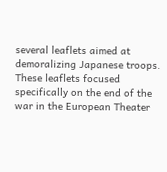several leaflets aimed at demoralizing Japanese troops. These leaflets focused specifically on the end of the war in the European Theater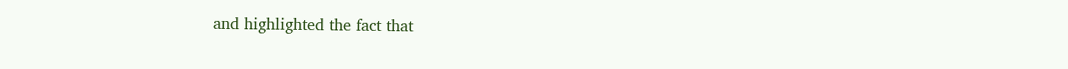and highlighted the fact that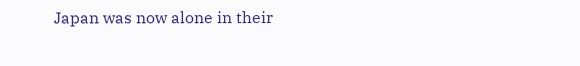Japan was now alone in their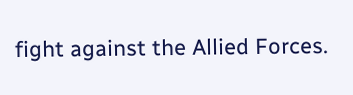fight against the Allied Forces.